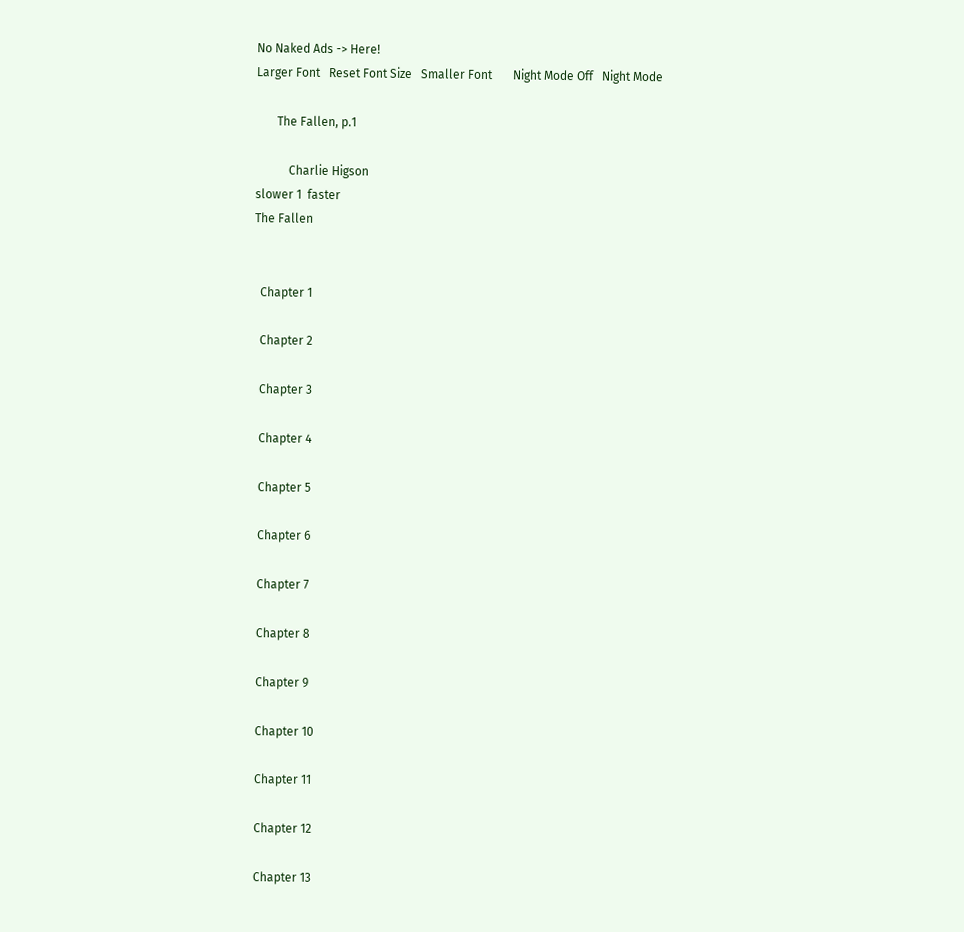No Naked Ads -> Here!
Larger Font   Reset Font Size   Smaller Font       Night Mode Off   Night Mode

       The Fallen, p.1

           Charlie Higson
slower 1  faster
The Fallen


  Chapter 1

  Chapter 2

  Chapter 3

  Chapter 4

  Chapter 5

  Chapter 6

  Chapter 7

  Chapter 8

  Chapter 9

  Chapter 10

  Chapter 11

  Chapter 12

  Chapter 13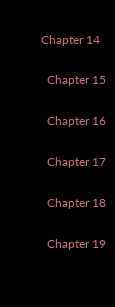Chapter 14

  Chapter 15

  Chapter 16

  Chapter 17

  Chapter 18

  Chapter 19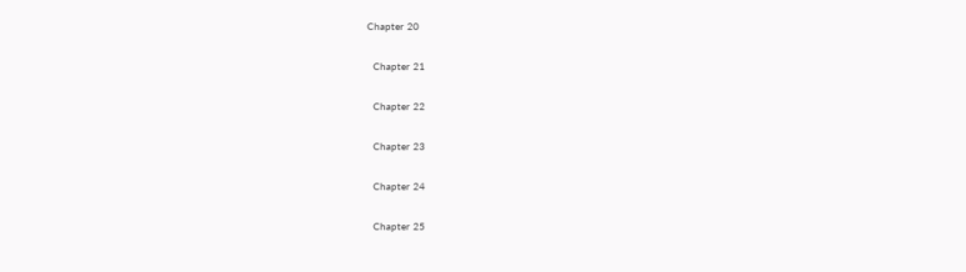Chapter 20

  Chapter 21

  Chapter 22

  Chapter 23

  Chapter 24

  Chapter 25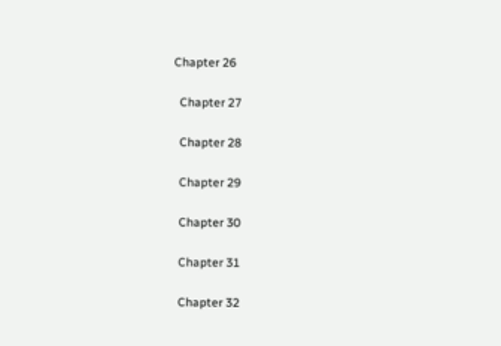Chapter 26

  Chapter 27

  Chapter 28

  Chapter 29

  Chapter 30

  Chapter 31

  Chapter 32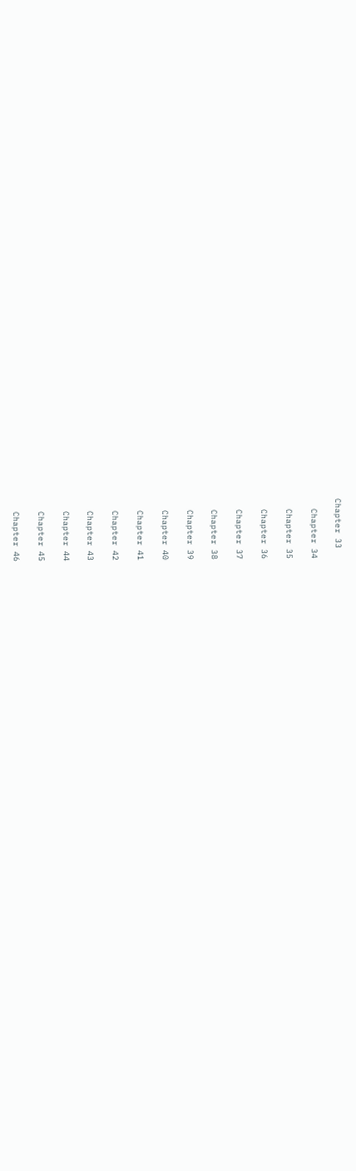Chapter 33

  Chapter 34

  Chapter 35

  Chapter 36

  Chapter 37

  Chapter 38

  Chapter 39

  Chapter 40

  Chapter 41

  Chapter 42

  Chapter 43

  Chapter 44

  Chapter 45

  Chapter 46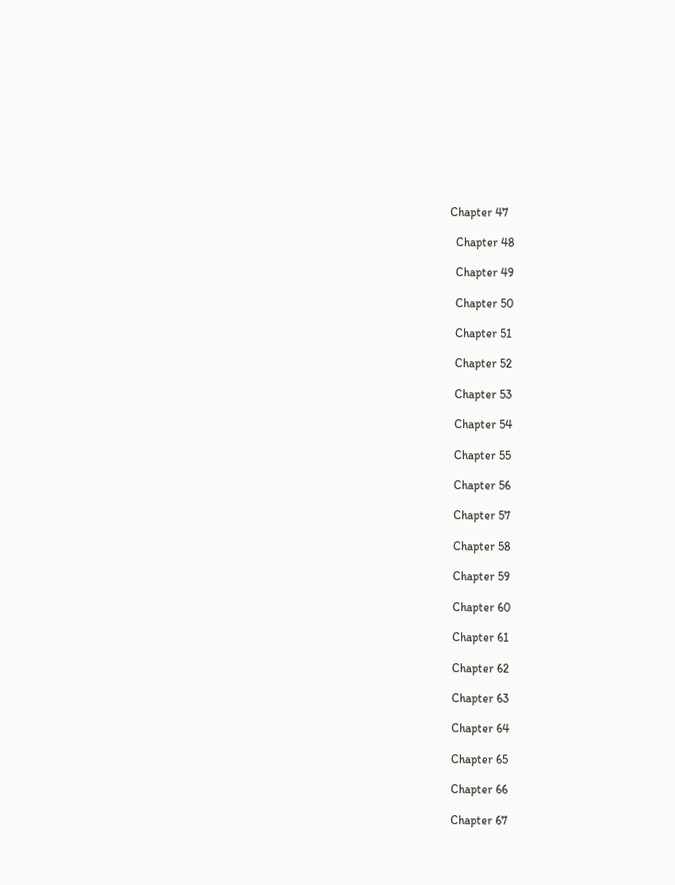Chapter 47

  Chapter 48

  Chapter 49

  Chapter 50

  Chapter 51

  Chapter 52

  Chapter 53

  Chapter 54

  Chapter 55

  Chapter 56

  Chapter 57

  Chapter 58

  Chapter 59

  Chapter 60

  Chapter 61

  Chapter 62

  Chapter 63

  Chapter 64

  Chapter 65

  Chapter 66

  Chapter 67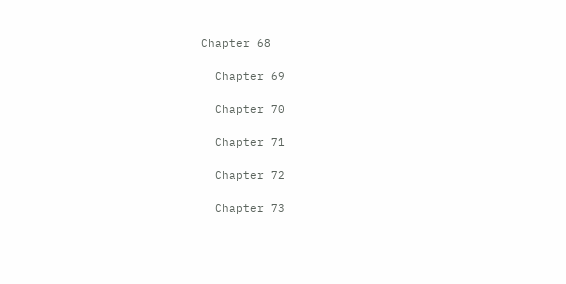Chapter 68

  Chapter 69

  Chapter 70

  Chapter 71

  Chapter 72

  Chapter 73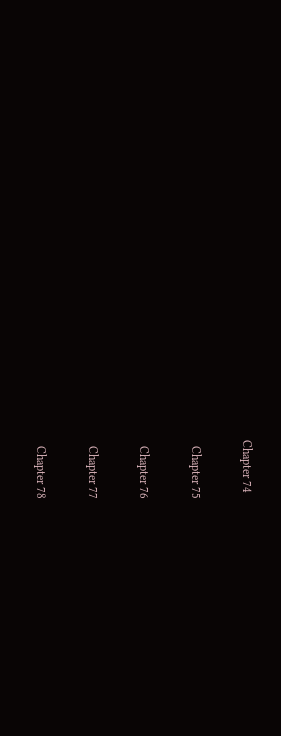Chapter 74

  Chapter 75

  Chapter 76

  Chapter 77

  Chapter 78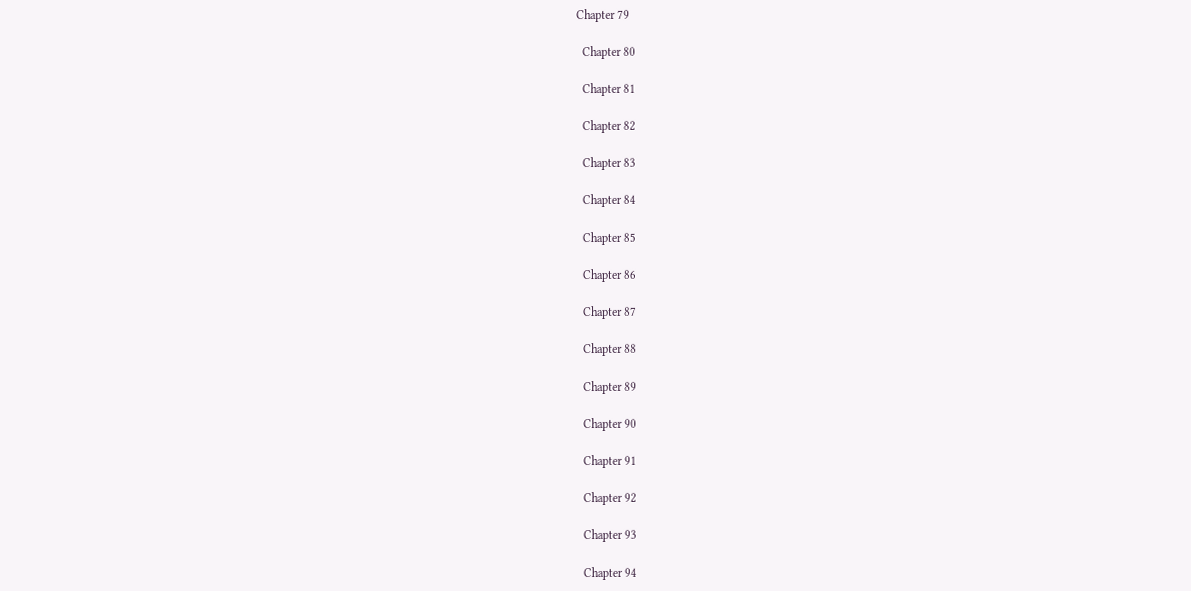Chapter 79

  Chapter 80

  Chapter 81

  Chapter 82

  Chapter 83

  Chapter 84

  Chapter 85

  Chapter 86

  Chapter 87

  Chapter 88

  Chapter 89

  Chapter 90

  Chapter 91

  Chapter 92

  Chapter 93

  Chapter 94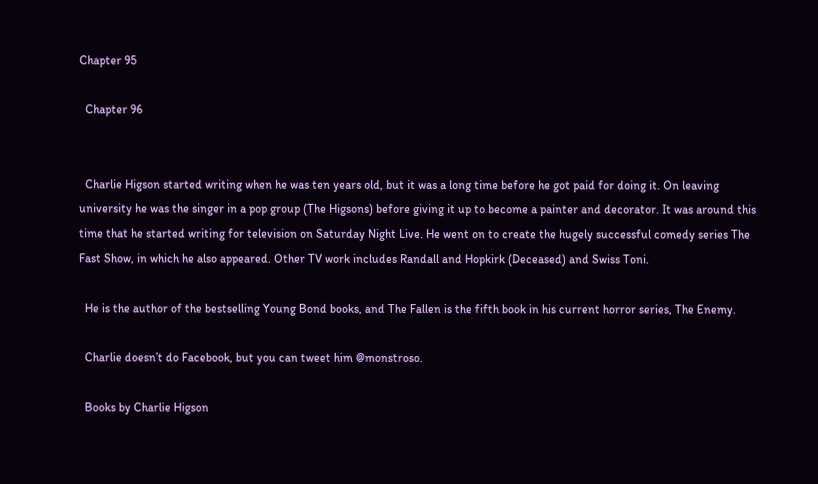Chapter 95

  Chapter 96


  Charlie Higson started writing when he was ten years old, but it was a long time before he got paid for doing it. On leaving university he was the singer in a pop group (The Higsons) before giving it up to become a painter and decorator. It was around this time that he started writing for television on Saturday Night Live. He went on to create the hugely successful comedy series The Fast Show, in which he also appeared. Other TV work includes Randall and Hopkirk (Deceased) and Swiss Toni.

  He is the author of the bestselling Young Bond books, and The Fallen is the fifth book in his current horror series, The Enemy.

  Charlie doesn’t do Facebook, but you can tweet him @monstroso.

  Books by Charlie Higson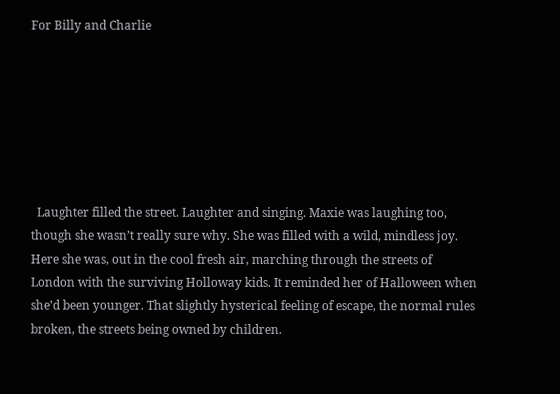For Billy and Charlie







  Laughter filled the street. Laughter and singing. Maxie was laughing too, though she wasn’t really sure why. She was filled with a wild, mindless joy. Here she was, out in the cool fresh air, marching through the streets of London with the surviving Holloway kids. It reminded her of Halloween when she’d been younger. That slightly hysterical feeling of escape, the normal rules broken, the streets being owned by children.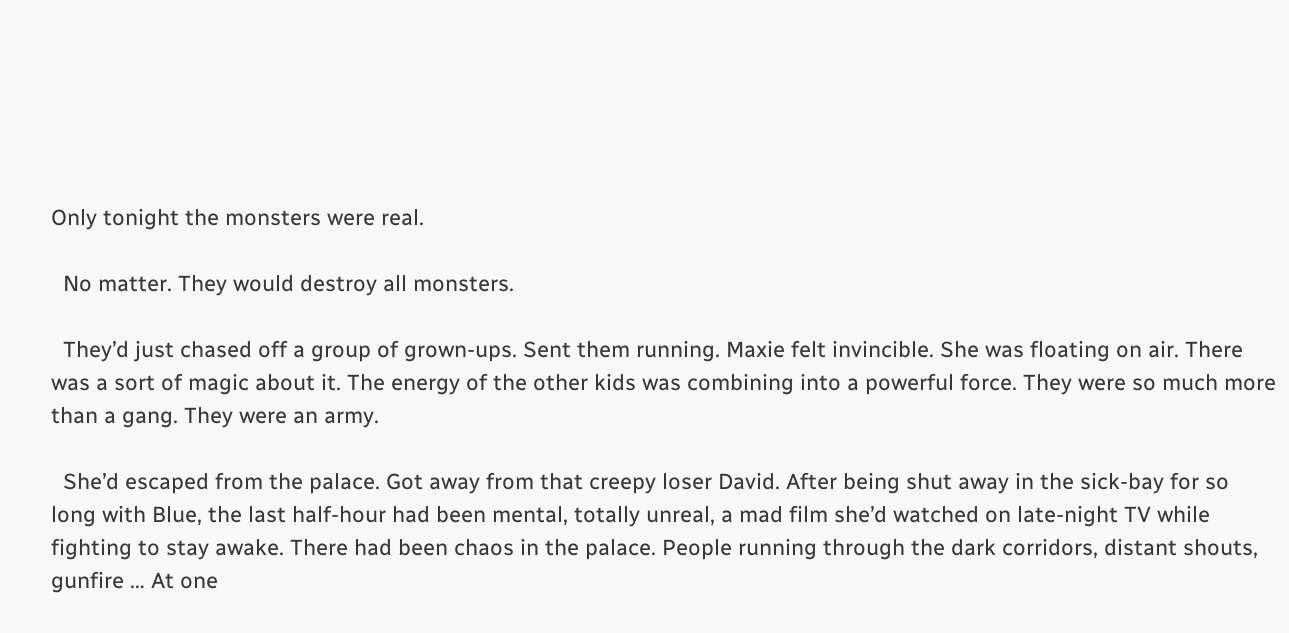Only tonight the monsters were real.

  No matter. They would destroy all monsters.

  They’d just chased off a group of grown-ups. Sent them running. Maxie felt invincible. She was floating on air. There was a sort of magic about it. The energy of the other kids was combining into a powerful force. They were so much more than a gang. They were an army.

  She’d escaped from the palace. Got away from that creepy loser David. After being shut away in the sick-bay for so long with Blue, the last half-hour had been mental, totally unreal, a mad film she’d watched on late-night TV while fighting to stay awake. There had been chaos in the palace. People running through the dark corridors, distant shouts, gunfire … At one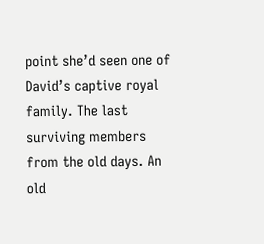point she’d seen one of David’s captive royal family. The last surviving members from the old days. An old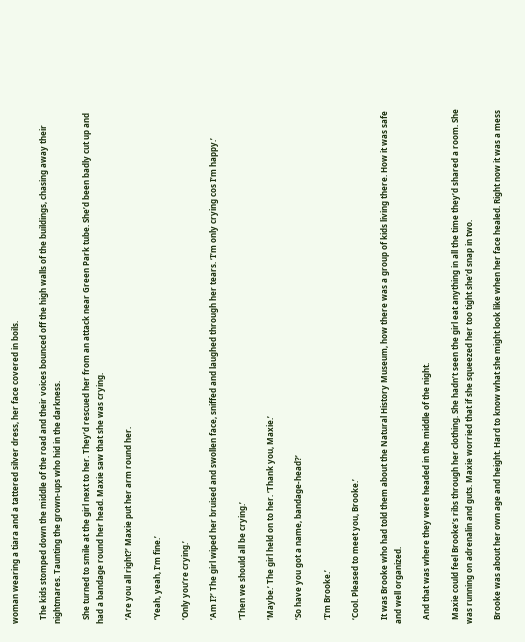woman wearing a tiara and a tattered silver dress, her face covered in boils.

  The kids stomped down the middle of the road and their voices bounced off the high walls of the buildings, chasing away their nightmares. Taunting the grown-ups who hid in the darkness.

  She turned to smile at the girl next to her. They’d rescued her from an attack near Green Park tube. She’d been badly cut up and had a bandage round her head. Maxie saw that she was crying.

  ‘Are you all right?’ Maxie put her arm round her.

  ‘Yeah, yeah, I’m fine.’

  ‘Only you’re crying.’

  ‘Am I?’ The girl wiped her bruised and swollen face, sniffed and laughed through her tears. ‘I’m only crying cos I’m happy.’

  ‘Then we should all be crying.’

  ‘Maybe.’ The girl held on to her. ‘Thank you, Maxie.’

  ‘So have you got a name, bandage-head?’

  ‘I’m Brooke.’

  ‘Cool. Pleased to meet you, Brooke.’

  It was Brooke who had told them about the Natural History Museum, how there was a group of kids living there. How it was safe and well organized.

  And that was where they were headed in the middle of the night.

  Maxie could feel Brooke’s ribs through her clothing. She hadn’t seen the girl eat anything in all the time they’d shared a room. She was running on adrenalin and guts. Maxie worried that if she squeezed her too tight she’d snap in two.

  Brooke was about her own age and height. Hard to know what she might look like when her face healed. Right now it was a mess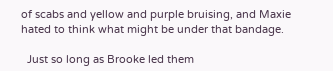of scabs and yellow and purple bruising, and Maxie hated to think what might be under that bandage.

  Just so long as Brooke led them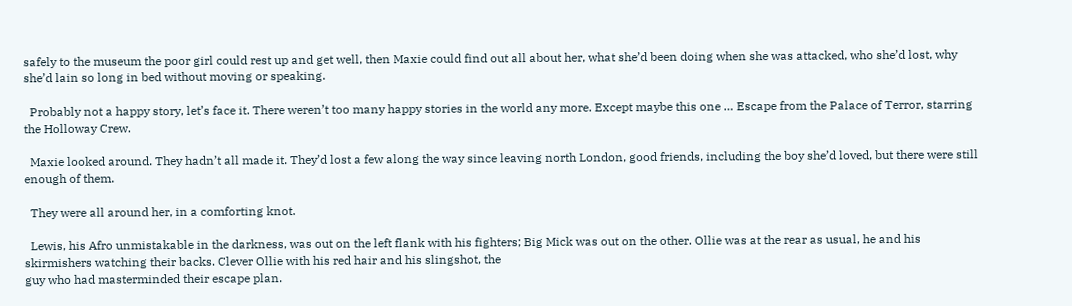safely to the museum the poor girl could rest up and get well, then Maxie could find out all about her, what she’d been doing when she was attacked, who she’d lost, why she’d lain so long in bed without moving or speaking.

  Probably not a happy story, let’s face it. There weren’t too many happy stories in the world any more. Except maybe this one … Escape from the Palace of Terror, starring the Holloway Crew.

  Maxie looked around. They hadn’t all made it. They’d lost a few along the way since leaving north London, good friends, including the boy she’d loved, but there were still enough of them.

  They were all around her, in a comforting knot.

  Lewis, his Afro unmistakable in the darkness, was out on the left flank with his fighters; Big Mick was out on the other. Ollie was at the rear as usual, he and his skirmishers watching their backs. Clever Ollie with his red hair and his slingshot, the
guy who had masterminded their escape plan.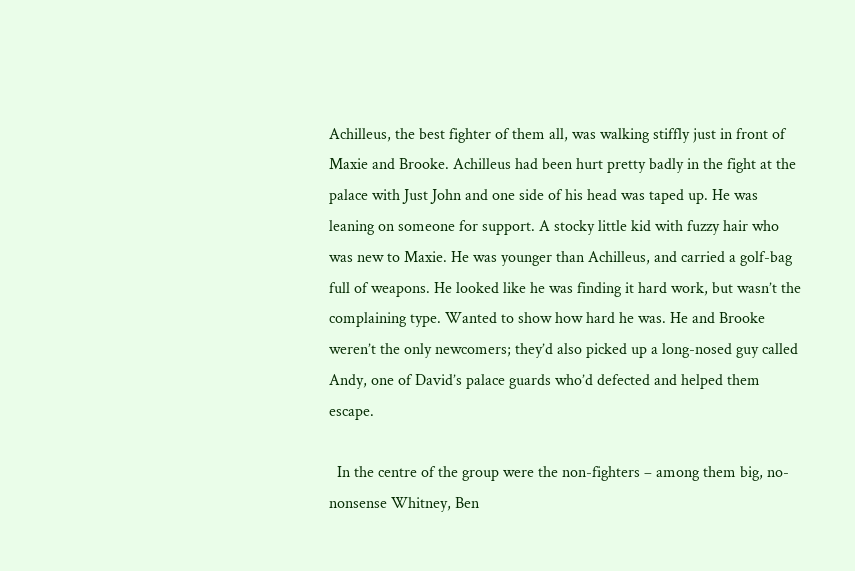Achilleus, the best fighter of them all, was walking stiffly just in front of Maxie and Brooke. Achilleus had been hurt pretty badly in the fight at the palace with Just John and one side of his head was taped up. He was leaning on someone for support. A stocky little kid with fuzzy hair who was new to Maxie. He was younger than Achilleus, and carried a golf-bag full of weapons. He looked like he was finding it hard work, but wasn’t the complaining type. Wanted to show how hard he was. He and Brooke weren’t the only newcomers; they’d also picked up a long-nosed guy called Andy, one of David’s palace guards who’d defected and helped them escape.

  In the centre of the group were the non-fighters – among them big, no-nonsense Whitney, Ben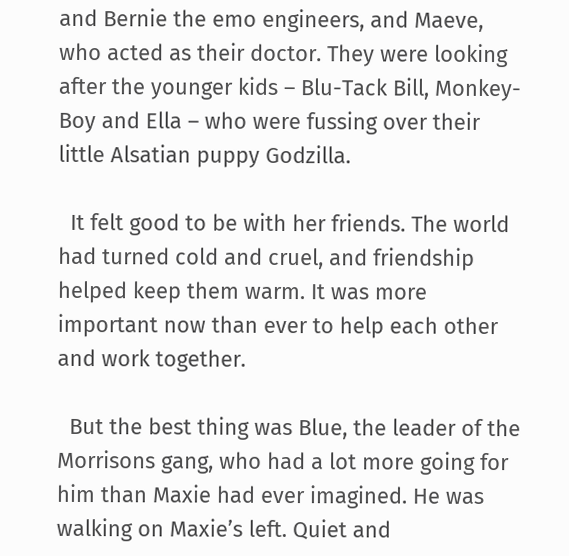and Bernie the emo engineers, and Maeve, who acted as their doctor. They were looking after the younger kids – Blu-Tack Bill, Monkey-Boy and Ella – who were fussing over their little Alsatian puppy Godzilla.

  It felt good to be with her friends. The world had turned cold and cruel, and friendship helped keep them warm. It was more important now than ever to help each other and work together.

  But the best thing was Blue, the leader of the Morrisons gang, who had a lot more going for him than Maxie had ever imagined. He was walking on Maxie’s left. Quiet and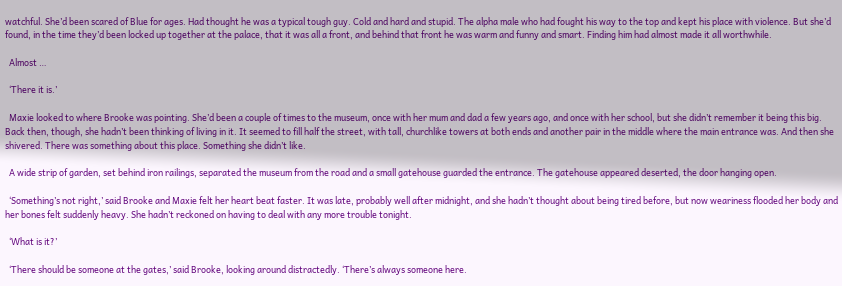watchful. She’d been scared of Blue for ages. Had thought he was a typical tough guy. Cold and hard and stupid. The alpha male who had fought his way to the top and kept his place with violence. But she’d found, in the time they’d been locked up together at the palace, that it was all a front, and behind that front he was warm and funny and smart. Finding him had almost made it all worthwhile.

  Almost …

  ‘There it is.’

  Maxie looked to where Brooke was pointing. She’d been a couple of times to the museum, once with her mum and dad a few years ago, and once with her school, but she didn’t remember it being this big. Back then, though, she hadn’t been thinking of living in it. It seemed to fill half the street, with tall, churchlike towers at both ends and another pair in the middle where the main entrance was. And then she shivered. There was something about this place. Something she didn’t like.

  A wide strip of garden, set behind iron railings, separated the museum from the road and a small gatehouse guarded the entrance. The gatehouse appeared deserted, the door hanging open.

  ‘Something’s not right,’ said Brooke and Maxie felt her heart beat faster. It was late, probably well after midnight, and she hadn’t thought about being tired before, but now weariness flooded her body and her bones felt suddenly heavy. She hadn’t reckoned on having to deal with any more trouble tonight.

  ‘What is it?’

  ‘There should be someone at the gates,’ said Brooke, looking around distractedly. ‘There’s always someone here.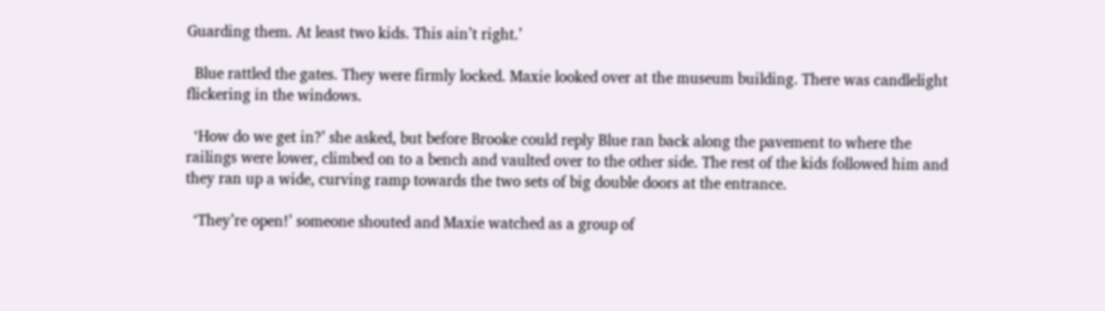Guarding them. At least two kids. This ain’t right.’

  Blue rattled the gates. They were firmly locked. Maxie looked over at the museum building. There was candlelight flickering in the windows.

  ‘How do we get in?’ she asked, but before Brooke could reply Blue ran back along the pavement to where the railings were lower, climbed on to a bench and vaulted over to the other side. The rest of the kids followed him and they ran up a wide, curving ramp towards the two sets of big double doors at the entrance.

  ‘They’re open!’ someone shouted and Maxie watched as a group of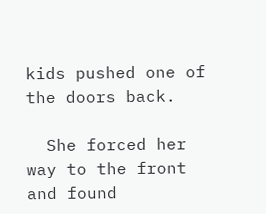kids pushed one of the doors back.

  She forced her way to the front and found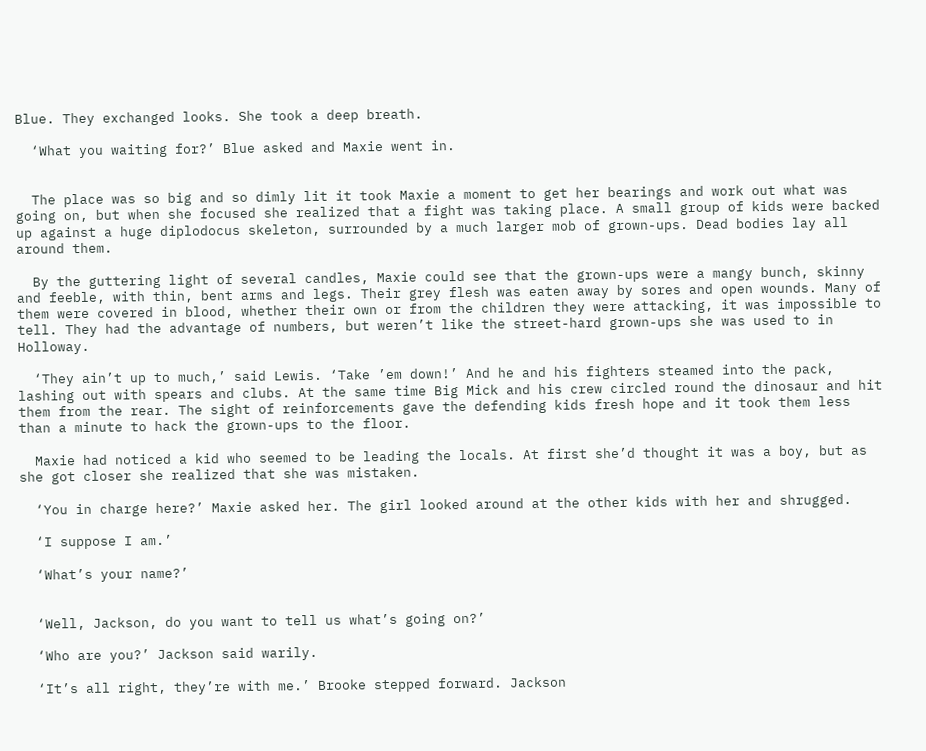Blue. They exchanged looks. She took a deep breath.

  ‘What you waiting for?’ Blue asked and Maxie went in.


  The place was so big and so dimly lit it took Maxie a moment to get her bearings and work out what was going on, but when she focused she realized that a fight was taking place. A small group of kids were backed up against a huge diplodocus skeleton, surrounded by a much larger mob of grown-ups. Dead bodies lay all around them.

  By the guttering light of several candles, Maxie could see that the grown-ups were a mangy bunch, skinny and feeble, with thin, bent arms and legs. Their grey flesh was eaten away by sores and open wounds. Many of them were covered in blood, whether their own or from the children they were attacking, it was impossible to tell. They had the advantage of numbers, but weren’t like the street-hard grown-ups she was used to in Holloway.

  ‘They ain’t up to much,’ said Lewis. ‘Take ’em down!’ And he and his fighters steamed into the pack, lashing out with spears and clubs. At the same time Big Mick and his crew circled round the dinosaur and hit them from the rear. The sight of reinforcements gave the defending kids fresh hope and it took them less than a minute to hack the grown-ups to the floor.

  Maxie had noticed a kid who seemed to be leading the locals. At first she’d thought it was a boy, but as she got closer she realized that she was mistaken.

  ‘You in charge here?’ Maxie asked her. The girl looked around at the other kids with her and shrugged.

  ‘I suppose I am.’

  ‘What’s your name?’


  ‘Well, Jackson, do you want to tell us what’s going on?’

  ‘Who are you?’ Jackson said warily.

  ‘It’s all right, they’re with me.’ Brooke stepped forward. Jackson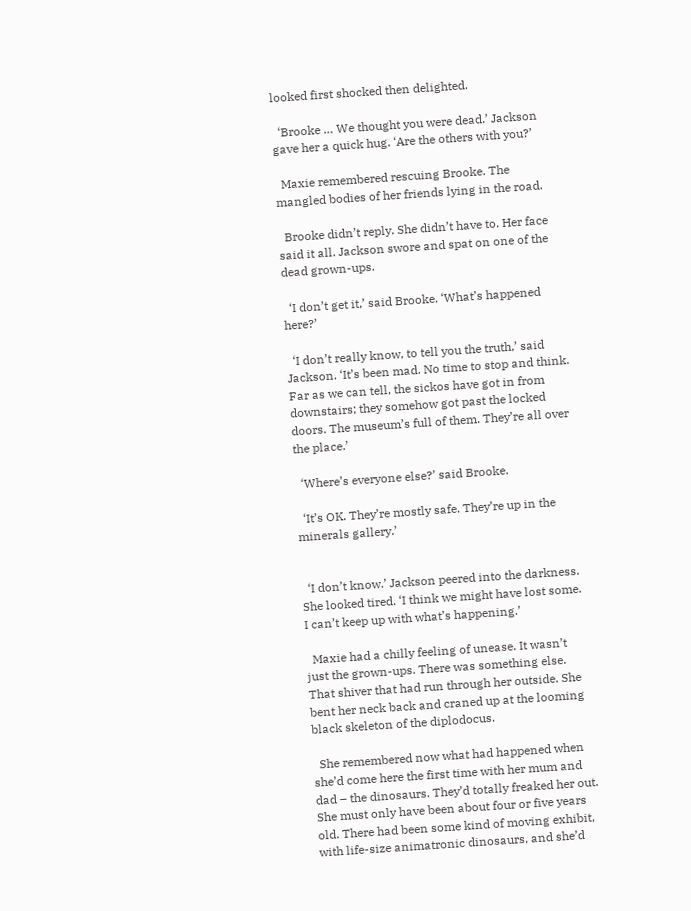looked first shocked then delighted.

  ‘Brooke … We thought you were dead.’ Jackson gave her a quick hug. ‘Are the others with you?’

  Maxie remembered rescuing Brooke. The mangled bodies of her friends lying in the road.

  Brooke didn’t reply. She didn’t have to. Her face said it all. Jackson swore and spat on one of the dead grown-ups.

  ‘I don’t get it,’ said Brooke. ‘What’s happened here?’

  ‘I don’t really know, to tell you the truth,’ said Jackson. ‘It’s been mad. No time to stop and think. Far as we can tell, the sickos have got in from downstairs; they somehow got past the locked doors. The museum’s full of them. They’re all over the place.’

  ‘Where’s everyone else?’ said Brooke.

  ‘It’s OK. They’re mostly safe. They’re up in the minerals gallery.’


  ‘I don’t know.’ Jackson peered into the darkness. She looked tired. ‘I think we might have lost some. I can’t keep up with what’s happening.’

  Maxie had a chilly feeling of unease. It wasn’t just the grown-ups. There was something else. That shiver that had run through her outside. She bent her neck back and craned up at the looming black skeleton of the diplodocus.

  She remembered now what had happened when she’d come here the first time with her mum and dad – the dinosaurs. They’d totally freaked her out. She must only have been about four or five years old. There had been some kind of moving exhibit, with life-size animatronic dinosaurs, and she’d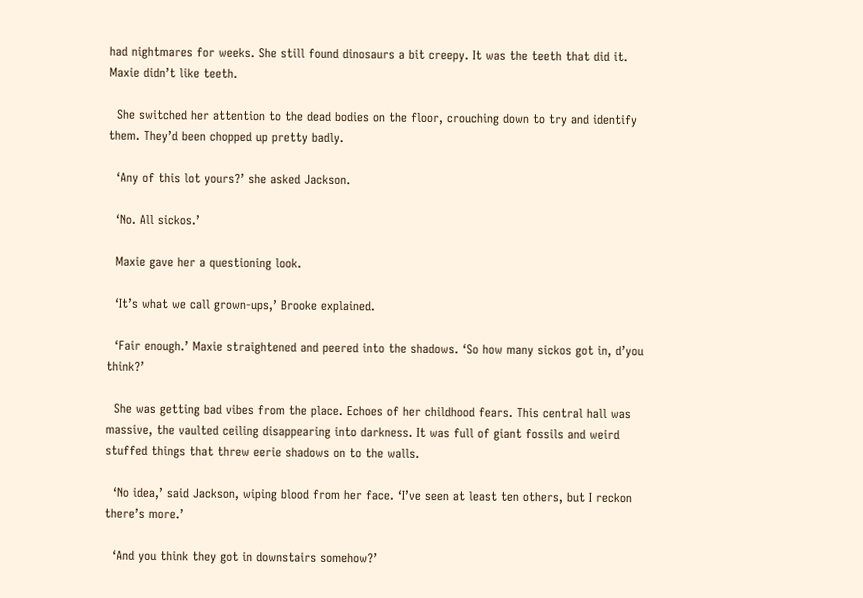had nightmares for weeks. She still found dinosaurs a bit creepy. It was the teeth that did it. Maxie didn’t like teeth.

  She switched her attention to the dead bodies on the floor, crouching down to try and identify them. They’d been chopped up pretty badly.

  ‘Any of this lot yours?’ she asked Jackson.

  ‘No. All sickos.’

  Maxie gave her a questioning look.

  ‘It’s what we call grown-ups,’ Brooke explained.

  ‘Fair enough.’ Maxie straightened and peered into the shadows. ‘So how many sickos got in, d’you think?’

  She was getting bad vibes from the place. Echoes of her childhood fears. This central hall was massive, the vaulted ceiling disappearing into darkness. It was full of giant fossils and weird stuffed things that threw eerie shadows on to the walls.

  ‘No idea,’ said Jackson, wiping blood from her face. ‘I’ve seen at least ten others, but I reckon there’s more.’

  ‘And you think they got in downstairs somehow?’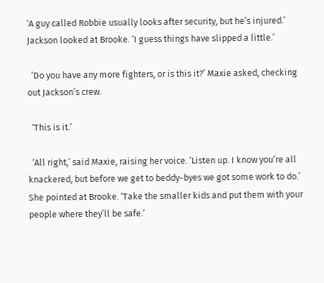‘A guy called Robbie usually looks after security, but he’s injured.’ Jackson looked at Brooke. ‘I guess things have slipped a little.’

  ‘Do you have any more fighters, or is this it?’ Maxie asked, checking
out Jackson’s crew.

  ‘This is it.’

  ‘All right,’ said Maxie, raising her voice. ‘Listen up. I know you’re all knackered, but before we get to beddy-byes we got some work to do.’ She pointed at Brooke. ‘Take the smaller kids and put them with your people where they’ll be safe.’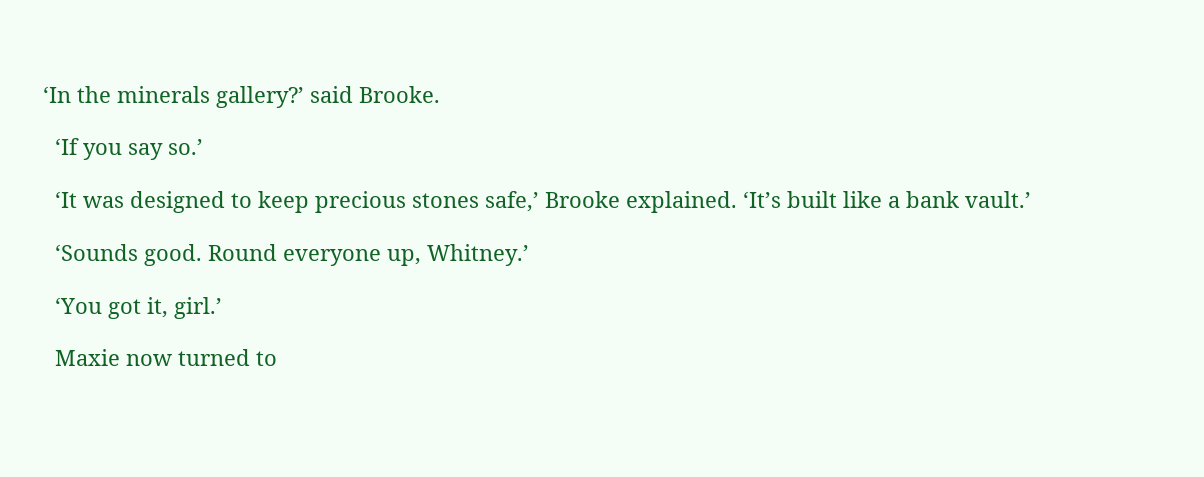‘In the minerals gallery?’ said Brooke.

  ‘If you say so.’

  ‘It was designed to keep precious stones safe,’ Brooke explained. ‘It’s built like a bank vault.’

  ‘Sounds good. Round everyone up, Whitney.’

  ‘You got it, girl.’

  Maxie now turned to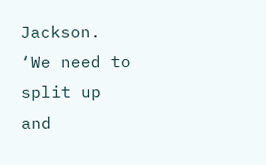Jackson. ‘We need to split up and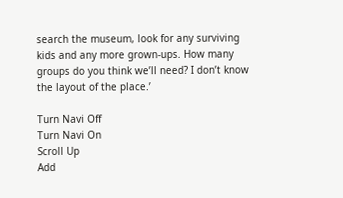search the museum, look for any surviving kids and any more grown-ups. How many groups do you think we’ll need? I don’t know the layout of the place.’

Turn Navi Off
Turn Navi On
Scroll Up
Add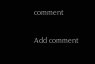comment

Add comment